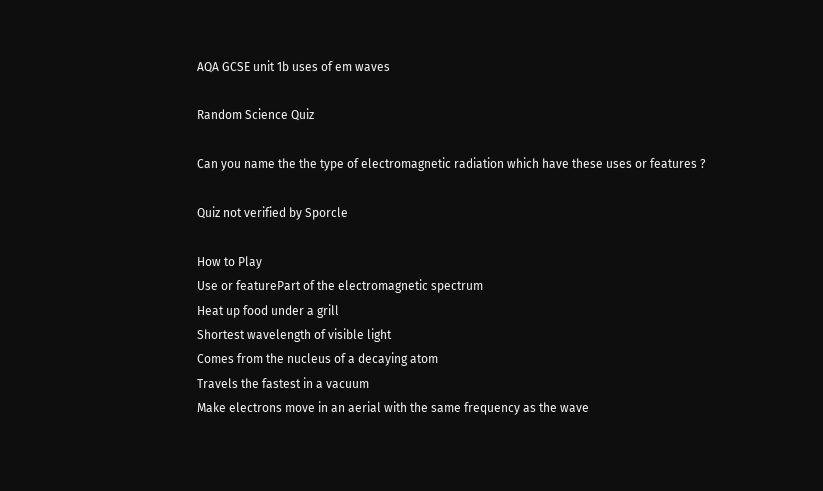AQA GCSE unit 1b uses of em waves

Random Science Quiz

Can you name the the type of electromagnetic radiation which have these uses or features ?

Quiz not verified by Sporcle

How to Play
Use or featurePart of the electromagnetic spectrum
Heat up food under a grill
Shortest wavelength of visible light
Comes from the nucleus of a decaying atom
Travels the fastest in a vacuum
Make electrons move in an aerial with the same frequency as the wave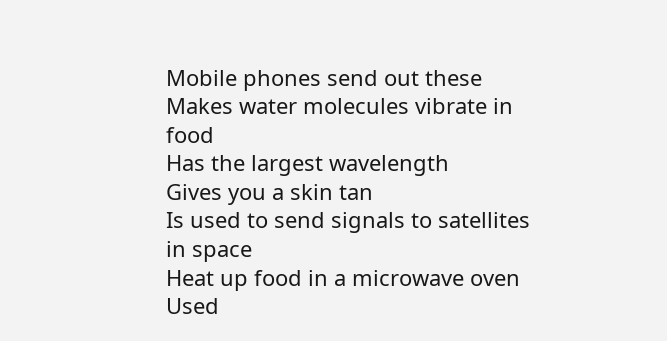Mobile phones send out these
Makes water molecules vibrate in food
Has the largest wavelength
Gives you a skin tan
Is used to send signals to satellites in space
Heat up food in a microwave oven
Used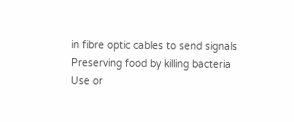in fibre optic cables to send signals
Preserving food by killing bacteria
Use or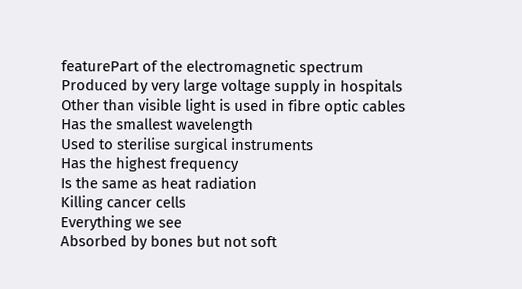featurePart of the electromagnetic spectrum
Produced by very large voltage supply in hospitals
Other than visible light is used in fibre optic cables
Has the smallest wavelength
Used to sterilise surgical instruments
Has the highest frequency
Is the same as heat radiation
Killing cancer cells
Everything we see
Absorbed by bones but not soft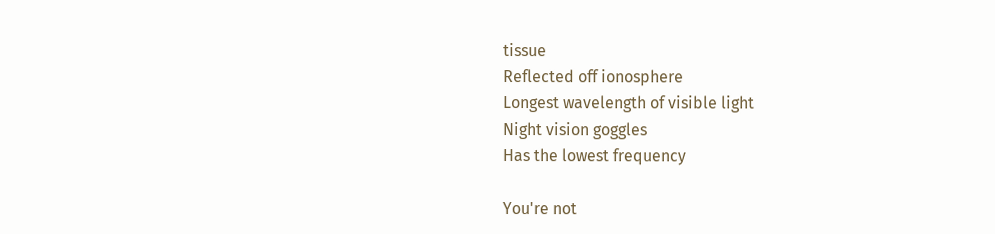tissue
Reflected off ionosphere
Longest wavelength of visible light
Night vision goggles
Has the lowest frequency

You're not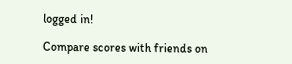logged in!

Compare scores with friends on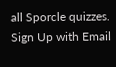all Sporcle quizzes.
Sign Up with Email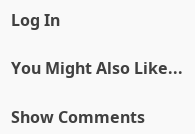Log In

You Might Also Like...

Show Comments